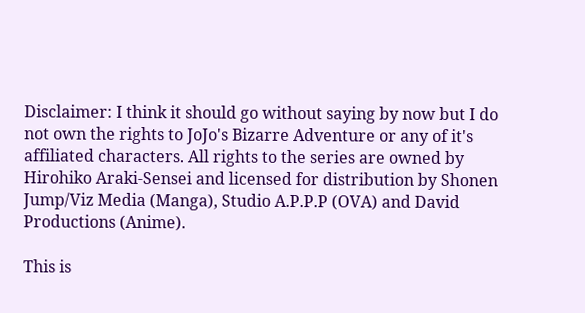Disclaimer: I think it should go without saying by now but I do not own the rights to JoJo's Bizarre Adventure or any of it's affiliated characters. All rights to the series are owned by Hirohiko Araki-Sensei and licensed for distribution by Shonen Jump/Viz Media (Manga), Studio A.P.P.P (OVA) and David Productions (Anime).

This is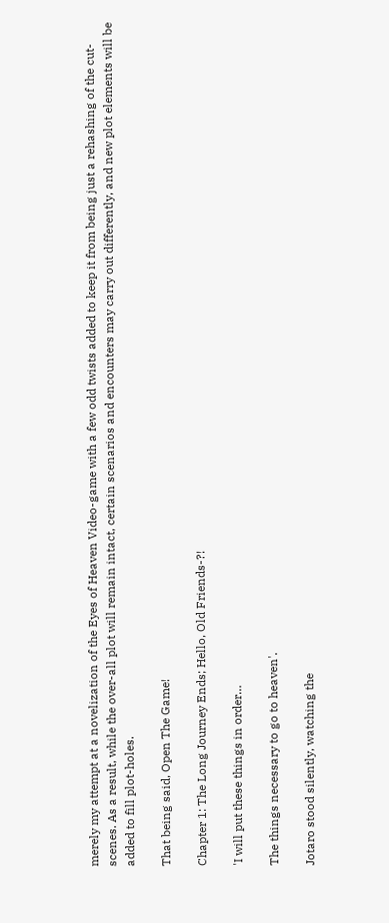merely my attempt at a novelization of the Eyes of Heaven Video-game with a few odd twists added to keep it from being just a rehashing of the cut-scenes. As a result, while the over-all plot will remain intact, certain scenarios and encounters may carry out differently, and new plot elements will be added to fill plot-holes.

That being said, Open The Game!

Chapter 1: The Long Journey Ends; Hello, Old Friends-?!

'I will put these things in order…

The things necessary to go to heaven'.

Jotaro stood silently, watching the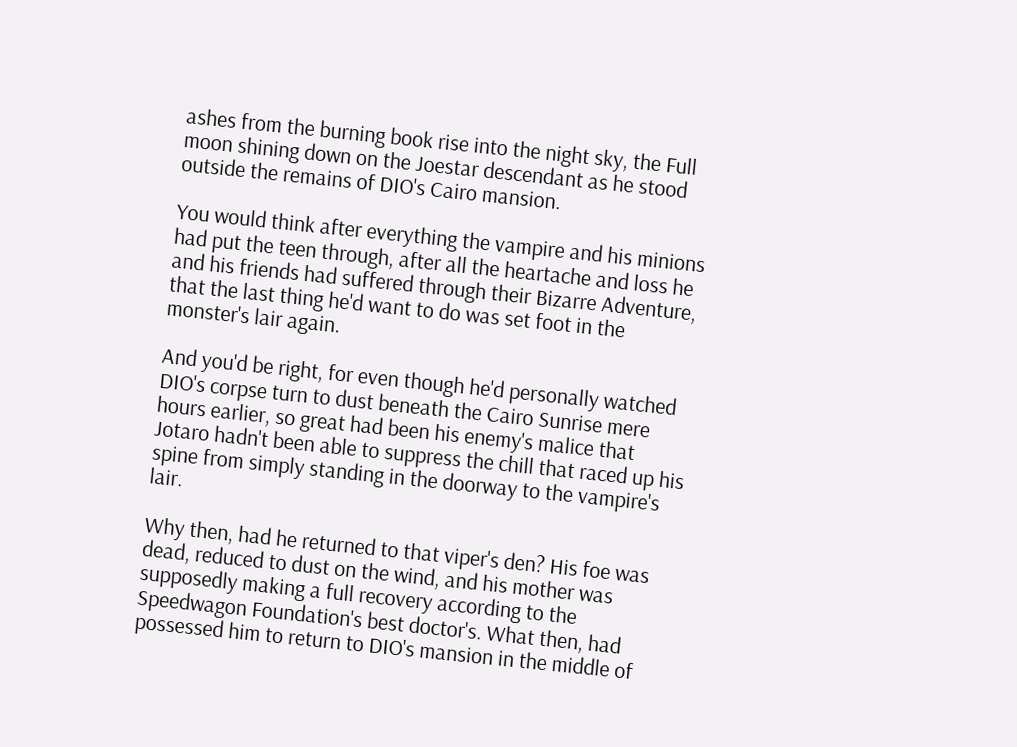ashes from the burning book rise into the night sky, the Full moon shining down on the Joestar descendant as he stood outside the remains of DIO's Cairo mansion.

You would think after everything the vampire and his minions had put the teen through, after all the heartache and loss he and his friends had suffered through their Bizarre Adventure, that the last thing he'd want to do was set foot in the monster's lair again.

And you'd be right, for even though he'd personally watched DIO's corpse turn to dust beneath the Cairo Sunrise mere hours earlier, so great had been his enemy's malice that Jotaro hadn't been able to suppress the chill that raced up his spine from simply standing in the doorway to the vampire's lair.

Why then, had he returned to that viper's den? His foe was dead, reduced to dust on the wind, and his mother was supposedly making a full recovery according to the Speedwagon Foundation's best doctor's. What then, had possessed him to return to DIO's mansion in the middle of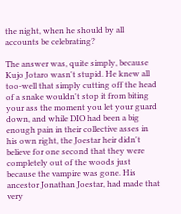the night, when he should by all accounts be celebrating?

The answer was, quite simply, because Kujo Jotaro wasn't stupid. He knew all too-well that simply cutting off the head of a snake wouldn't stop it from biting your ass the moment you let your guard down, and while DIO had been a big enough pain in their collective asses in his own right, the Joestar heir didn't believe for one second that they were completely out of the woods just because the vampire was gone. His ancestor Jonathan Joestar, had made that very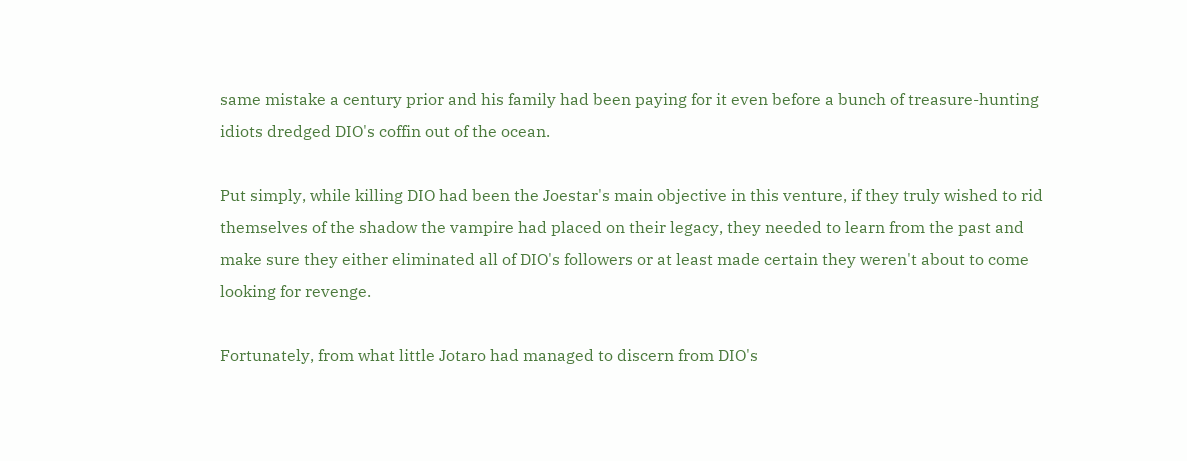same mistake a century prior and his family had been paying for it even before a bunch of treasure-hunting idiots dredged DIO's coffin out of the ocean.

Put simply, while killing DIO had been the Joestar's main objective in this venture, if they truly wished to rid themselves of the shadow the vampire had placed on their legacy, they needed to learn from the past and make sure they either eliminated all of DIO's followers or at least made certain they weren't about to come looking for revenge.

Fortunately, from what little Jotaro had managed to discern from DIO's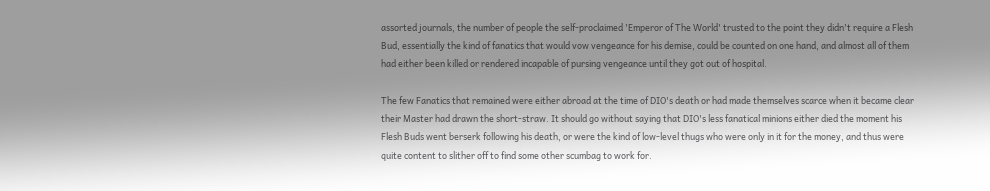assorted journals, the number of people the self-proclaimed 'Emperor of The World' trusted to the point they didn't require a Flesh Bud, essentially the kind of fanatics that would vow vengeance for his demise, could be counted on one hand, and almost all of them had either been killed or rendered incapable of pursing vengeance until they got out of hospital.

The few Fanatics that remained were either abroad at the time of DIO's death or had made themselves scarce when it became clear their Master had drawn the short-straw. It should go without saying that DIO's less fanatical minions either died the moment his Flesh Buds went berserk following his death, or were the kind of low-level thugs who were only in it for the money, and thus were quite content to slither off to find some other scumbag to work for.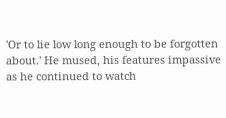'Or to lie low long enough to be forgotten about.' He mused, his features impassive as he continued to watch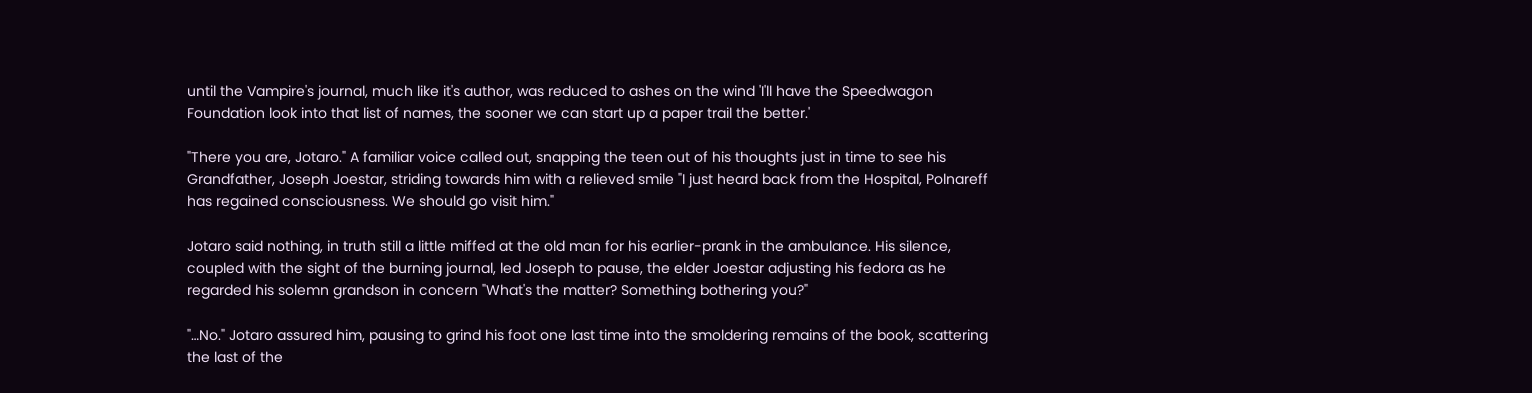until the Vampire's journal, much like it's author, was reduced to ashes on the wind 'I'll have the Speedwagon Foundation look into that list of names, the sooner we can start up a paper trail the better.'

"There you are, Jotaro." A familiar voice called out, snapping the teen out of his thoughts just in time to see his Grandfather, Joseph Joestar, striding towards him with a relieved smile "I just heard back from the Hospital, Polnareff has regained consciousness. We should go visit him."

Jotaro said nothing, in truth still a little miffed at the old man for his earlier-prank in the ambulance. His silence, coupled with the sight of the burning journal, led Joseph to pause, the elder Joestar adjusting his fedora as he regarded his solemn grandson in concern "What's the matter? Something bothering you?"

"…No." Jotaro assured him, pausing to grind his foot one last time into the smoldering remains of the book, scattering the last of the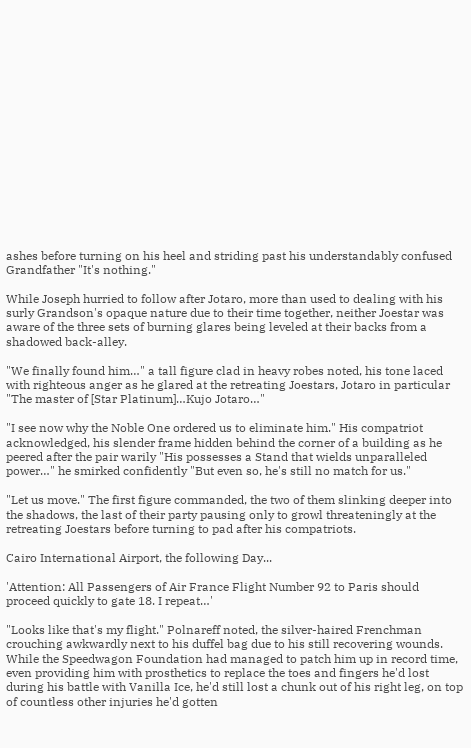ashes before turning on his heel and striding past his understandably confused Grandfather "It's nothing."

While Joseph hurried to follow after Jotaro, more than used to dealing with his surly Grandson's opaque nature due to their time together, neither Joestar was aware of the three sets of burning glares being leveled at their backs from a shadowed back-alley.

"We finally found him…" a tall figure clad in heavy robes noted, his tone laced with righteous anger as he glared at the retreating Joestars, Jotaro in particular "The master of [Star Platinum]…Kujo Jotaro…"

"I see now why the Noble One ordered us to eliminate him." His compatriot acknowledged, his slender frame hidden behind the corner of a building as he peered after the pair warily "His possesses a Stand that wields unparalleled power…" he smirked confidently "But even so, he's still no match for us."

"Let us move." The first figure commanded, the two of them slinking deeper into the shadows, the last of their party pausing only to growl threateningly at the retreating Joestars before turning to pad after his compatriots.

Cairo International Airport, the following Day...

'Attention: All Passengers of Air France Flight Number 92 to Paris should proceed quickly to gate 18. I repeat…'

"Looks like that's my flight." Polnareff noted, the silver-haired Frenchman crouching awkwardly next to his duffel bag due to his still recovering wounds. While the Speedwagon Foundation had managed to patch him up in record time, even providing him with prosthetics to replace the toes and fingers he'd lost during his battle with Vanilla Ice, he'd still lost a chunk out of his right leg, on top of countless other injuries he'd gotten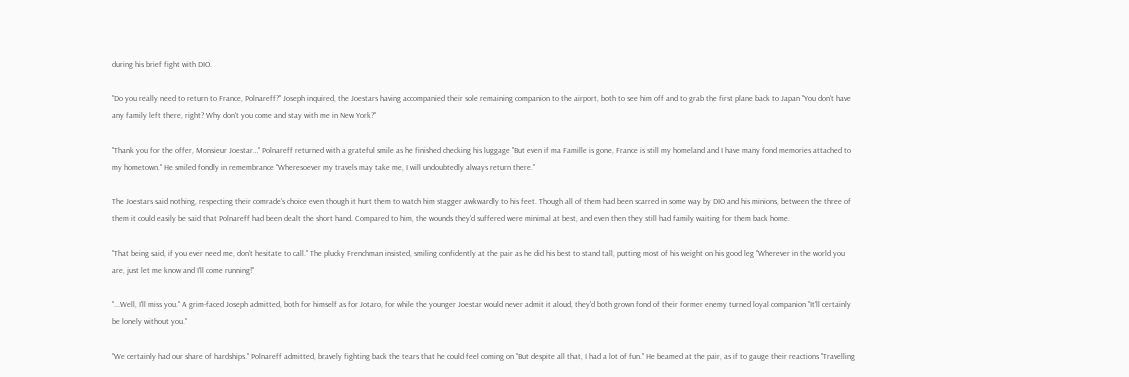during his brief fight with DIO.

"Do you really need to return to France, Polnareff?" Joseph inquired, the Joestars having accompanied their sole remaining companion to the airport, both to see him off and to grab the first plane back to Japan "You don't have any family left there, right? Why don't you come and stay with me in New York?"

"Thank you for the offer, Monsieur Joestar…" Polnareff returned with a grateful smile as he finished checking his luggage "But even if ma Famille is gone, France is still my homeland and I have many fond memories attached to my hometown." He smiled fondly in remembrance "Wheresoever my travels may take me, I will undoubtedly always return there."

The Joestars said nothing, respecting their comrade's choice even though it hurt them to watch him stagger awkwardly to his feet. Though all of them had been scarred in some way by DIO and his minions, between the three of them it could easily be said that Polnareff had been dealt the short hand. Compared to him, the wounds they'd suffered were minimal at best, and even then they still had family waiting for them back home.

"That being said, if you ever need me, don't hesitate to call." The plucky Frenchman insisted, smiling confidently at the pair as he did his best to stand tall, putting most of his weight on his good leg "Wherever in the world you are, just let me know and I'll come running!"

"...Well, I'll miss you." A grim-faced Joseph admitted, both for himself as for Jotaro, for while the younger Joestar would never admit it aloud, they'd both grown fond of their former enemy turned loyal companion "It'll certainly be lonely without you."

"We certainly had our share of hardships." Polnareff admitted, bravely fighting back the tears that he could feel coming on "But despite all that, I had a lot of fun." He beamed at the pair, as if to gauge their reactions "Travelling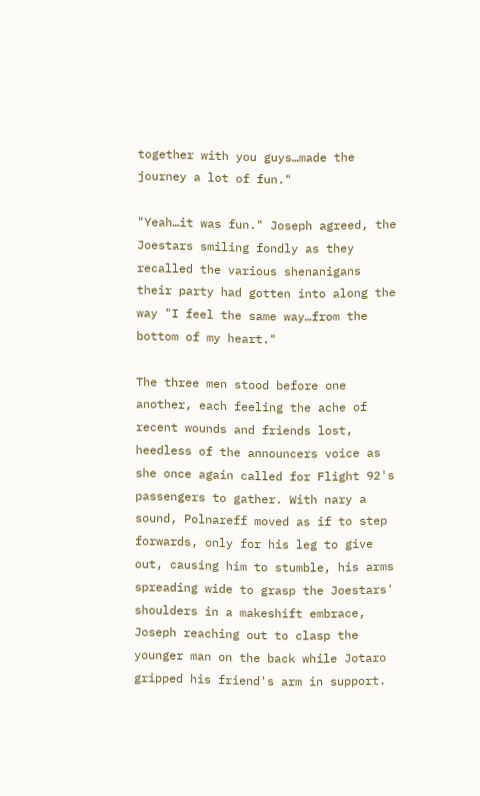together with you guys…made the journey a lot of fun."

"Yeah…it was fun." Joseph agreed, the Joestars smiling fondly as they recalled the various shenanigans their party had gotten into along the way "I feel the same way…from the bottom of my heart."

The three men stood before one another, each feeling the ache of recent wounds and friends lost, heedless of the announcers voice as she once again called for Flight 92's passengers to gather. With nary a sound, Polnareff moved as if to step forwards, only for his leg to give out, causing him to stumble, his arms spreading wide to grasp the Joestars' shoulders in a makeshift embrace, Joseph reaching out to clasp the younger man on the back while Jotaro gripped his friend's arm in support.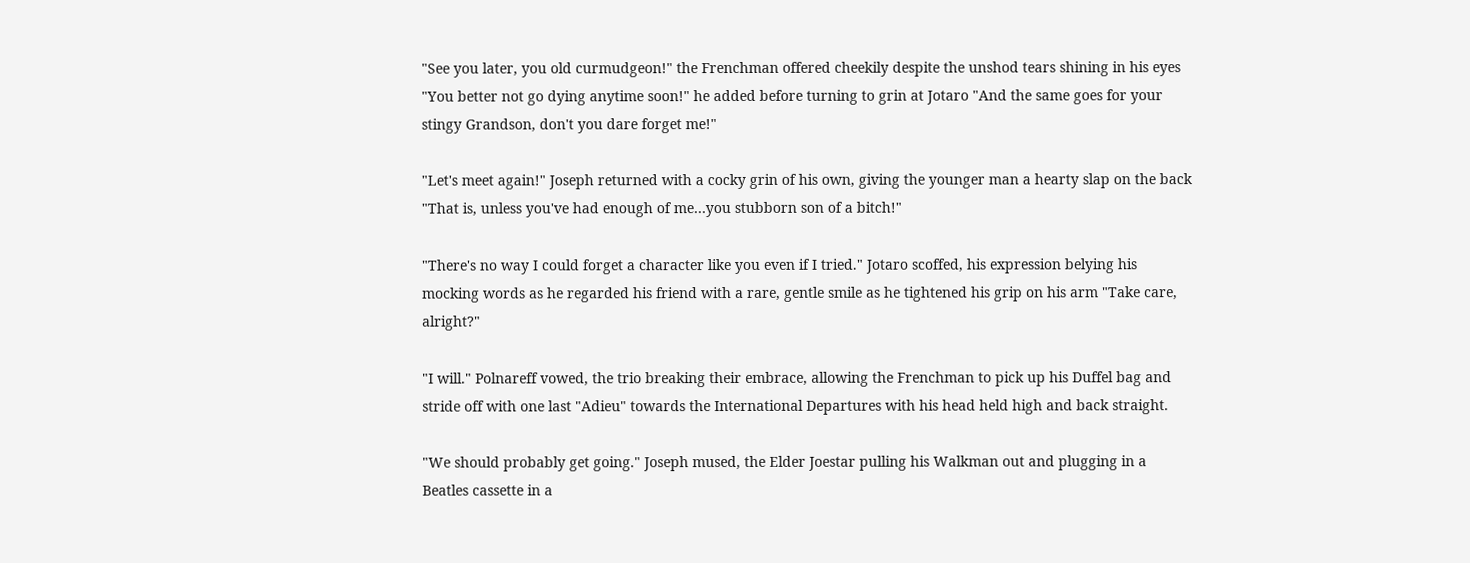"See you later, you old curmudgeon!" the Frenchman offered cheekily despite the unshod tears shining in his eyes "You better not go dying anytime soon!" he added before turning to grin at Jotaro "And the same goes for your stingy Grandson, don't you dare forget me!"

"Let's meet again!" Joseph returned with a cocky grin of his own, giving the younger man a hearty slap on the back "That is, unless you've had enough of me…you stubborn son of a bitch!"

"There's no way I could forget a character like you even if I tried." Jotaro scoffed, his expression belying his mocking words as he regarded his friend with a rare, gentle smile as he tightened his grip on his arm "Take care, alright?"

"I will." Polnareff vowed, the trio breaking their embrace, allowing the Frenchman to pick up his Duffel bag and stride off with one last "Adieu" towards the International Departures with his head held high and back straight.

"We should probably get going." Joseph mused, the Elder Joestar pulling his Walkman out and plugging in a Beatles cassette in a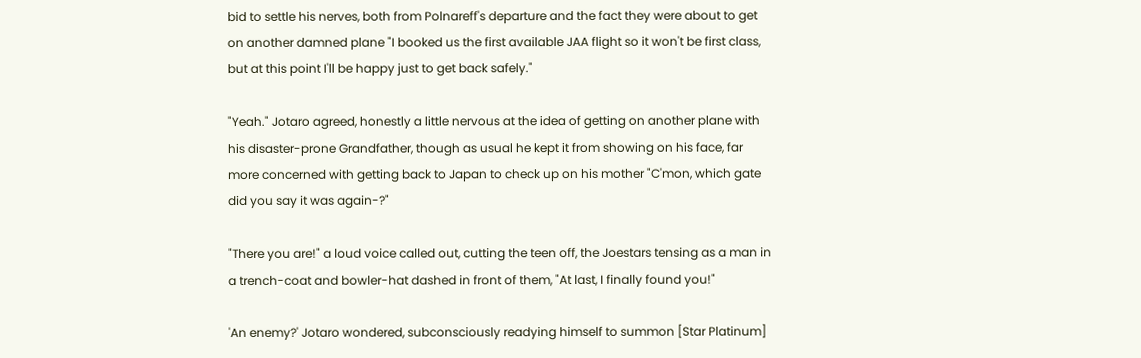bid to settle his nerves, both from Polnareff's departure and the fact they were about to get on another damned plane "I booked us the first available JAA flight so it won't be first class, but at this point I'll be happy just to get back safely."

"Yeah." Jotaro agreed, honestly a little nervous at the idea of getting on another plane with his disaster-prone Grandfather, though as usual he kept it from showing on his face, far more concerned with getting back to Japan to check up on his mother "C'mon, which gate did you say it was again-?"

"There you are!" a loud voice called out, cutting the teen off, the Joestars tensing as a man in a trench-coat and bowler-hat dashed in front of them, "At last, I finally found you!"

'An enemy?' Jotaro wondered, subconsciously readying himself to summon [Star Platinum]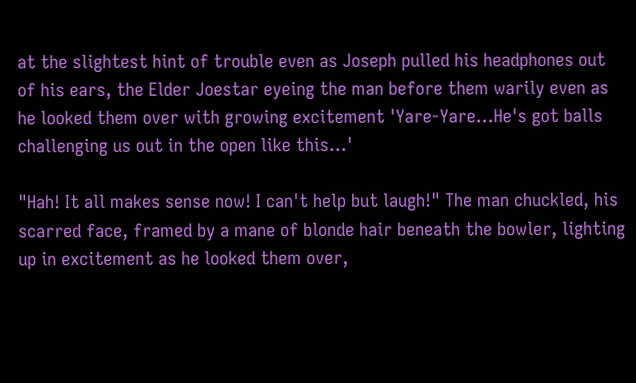at the slightest hint of trouble even as Joseph pulled his headphones out of his ears, the Elder Joestar eyeing the man before them warily even as he looked them over with growing excitement 'Yare-Yare…He's got balls challenging us out in the open like this…'

"Hah! It all makes sense now! I can't help but laugh!" The man chuckled, his scarred face, framed by a mane of blonde hair beneath the bowler, lighting up in excitement as he looked them over,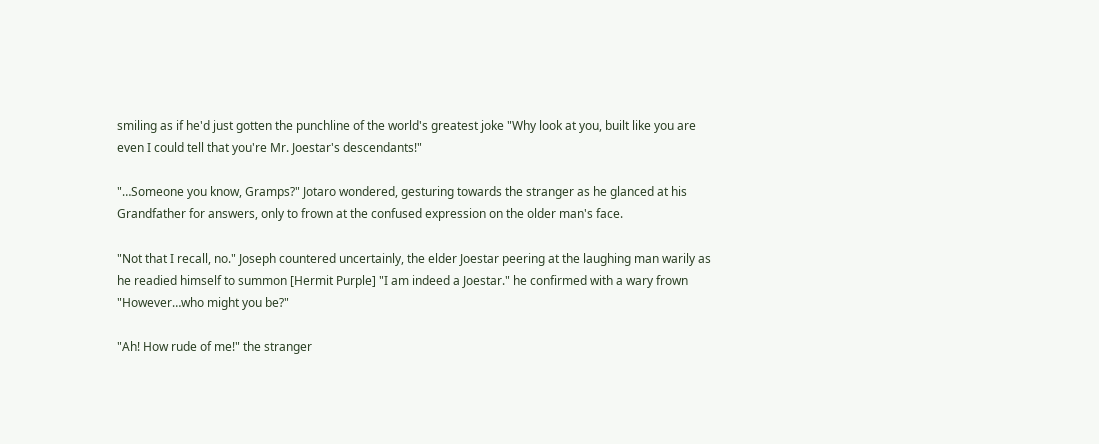smiling as if he'd just gotten the punchline of the world's greatest joke "Why look at you, built like you are even I could tell that you're Mr. Joestar's descendants!"

"…Someone you know, Gramps?" Jotaro wondered, gesturing towards the stranger as he glanced at his Grandfather for answers, only to frown at the confused expression on the older man's face.

"Not that I recall, no." Joseph countered uncertainly, the elder Joestar peering at the laughing man warily as he readied himself to summon [Hermit Purple] "I am indeed a Joestar." he confirmed with a wary frown "However…who might you be?"

"Ah! How rude of me!" the stranger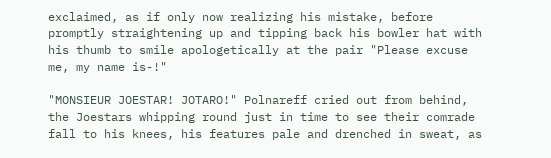exclaimed, as if only now realizing his mistake, before promptly straightening up and tipping back his bowler hat with his thumb to smile apologetically at the pair "Please excuse me, my name is-!"

"MONSIEUR JOESTAR! JOTARO!" Polnareff cried out from behind, the Joestars whipping round just in time to see their comrade fall to his knees, his features pale and drenched in sweat, as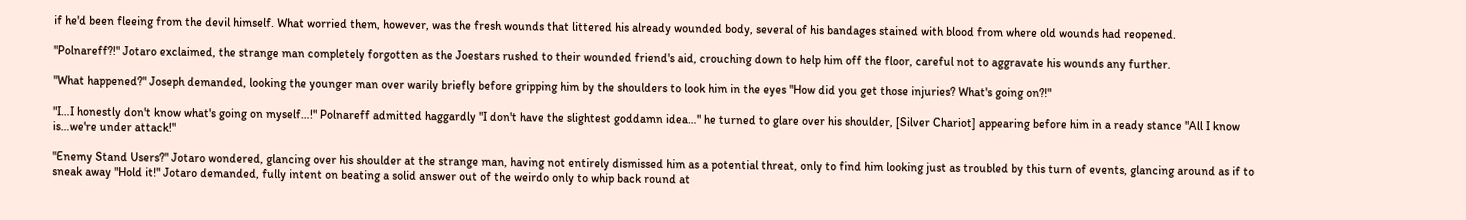if he'd been fleeing from the devil himself. What worried them, however, was the fresh wounds that littered his already wounded body, several of his bandages stained with blood from where old wounds had reopened.

"Polnareff?!" Jotaro exclaimed, the strange man completely forgotten as the Joestars rushed to their wounded friend's aid, crouching down to help him off the floor, careful not to aggravate his wounds any further.

"What happened?" Joseph demanded, looking the younger man over warily briefly before gripping him by the shoulders to look him in the eyes "How did you get those injuries? What's going on?!"

"I…I honestly don't know what's going on myself…!" Polnareff admitted haggardly "I don't have the slightest goddamn idea…" he turned to glare over his shoulder, [Silver Chariot] appearing before him in a ready stance "All I know is…we're under attack!"

"Enemy Stand Users?" Jotaro wondered, glancing over his shoulder at the strange man, having not entirely dismissed him as a potential threat, only to find him looking just as troubled by this turn of events, glancing around as if to sneak away "Hold it!" Jotaro demanded, fully intent on beating a solid answer out of the weirdo only to whip back round at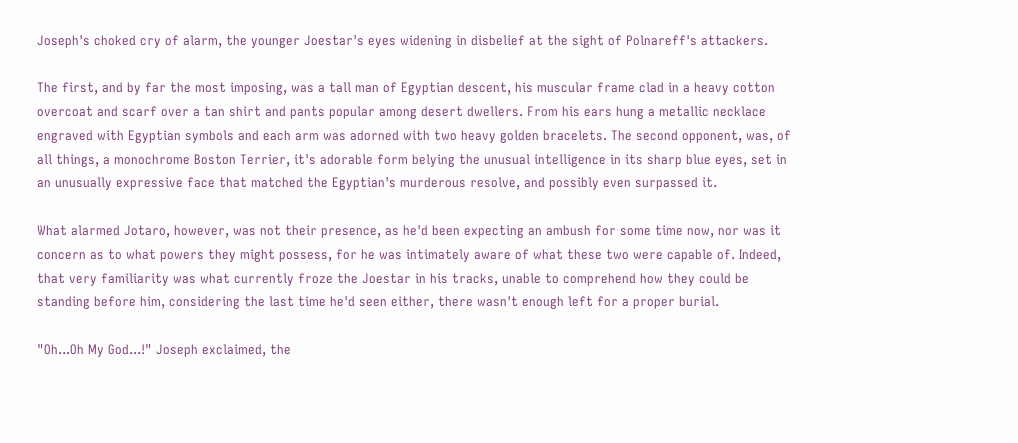Joseph's choked cry of alarm, the younger Joestar's eyes widening in disbelief at the sight of Polnareff's attackers.

The first, and by far the most imposing, was a tall man of Egyptian descent, his muscular frame clad in a heavy cotton overcoat and scarf over a tan shirt and pants popular among desert dwellers. From his ears hung a metallic necklace engraved with Egyptian symbols and each arm was adorned with two heavy golden bracelets. The second opponent, was, of all things, a monochrome Boston Terrier, it's adorable form belying the unusual intelligence in its sharp blue eyes, set in an unusually expressive face that matched the Egyptian's murderous resolve, and possibly even surpassed it.

What alarmed Jotaro, however, was not their presence, as he'd been expecting an ambush for some time now, nor was it concern as to what powers they might possess, for he was intimately aware of what these two were capable of. Indeed, that very familiarity was what currently froze the Joestar in his tracks, unable to comprehend how they could be standing before him, considering the last time he'd seen either, there wasn't enough left for a proper burial.

"Oh...Oh My God...!" Joseph exclaimed, the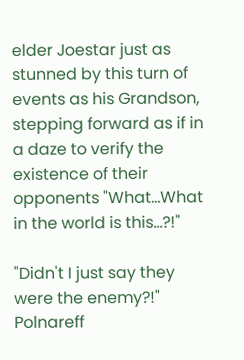elder Joestar just as stunned by this turn of events as his Grandson, stepping forward as if in a daze to verify the existence of their opponents "What...What in the world is this…?!"

"Didn't I just say they were the enemy?!" Polnareff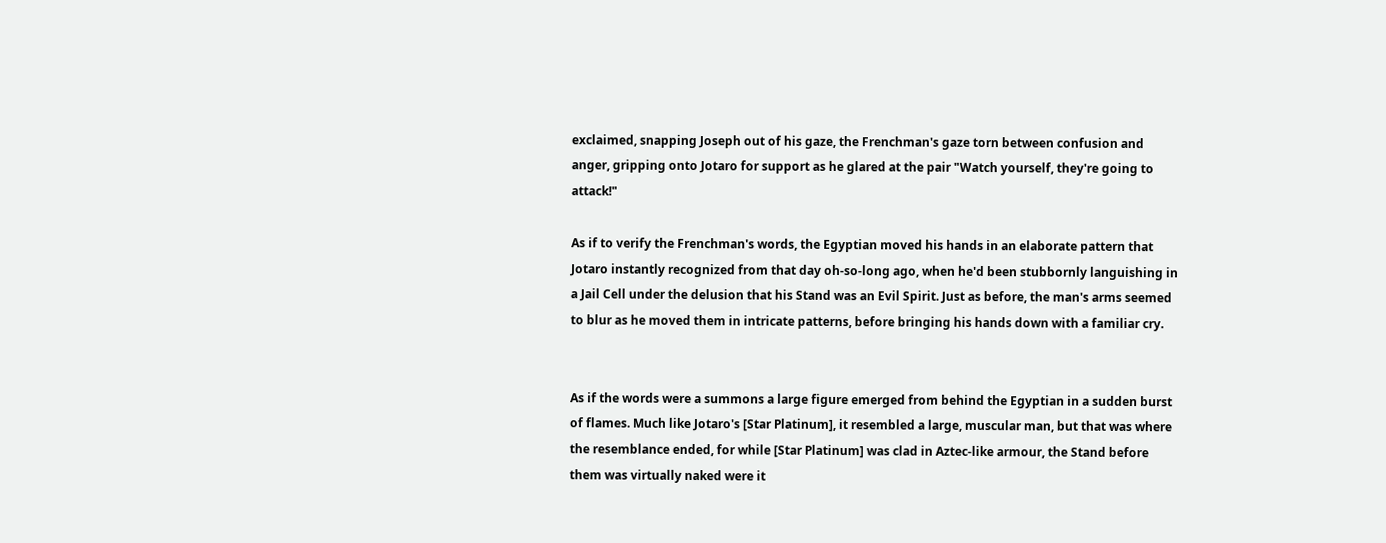exclaimed, snapping Joseph out of his gaze, the Frenchman's gaze torn between confusion and anger, gripping onto Jotaro for support as he glared at the pair "Watch yourself, they're going to attack!"

As if to verify the Frenchman's words, the Egyptian moved his hands in an elaborate pattern that Jotaro instantly recognized from that day oh-so-long ago, when he'd been stubbornly languishing in a Jail Cell under the delusion that his Stand was an Evil Spirit. Just as before, the man's arms seemed to blur as he moved them in intricate patterns, before bringing his hands down with a familiar cry.


As if the words were a summons a large figure emerged from behind the Egyptian in a sudden burst of flames. Much like Jotaro's [Star Platinum], it resembled a large, muscular man, but that was where the resemblance ended, for while [Star Platinum] was clad in Aztec-like armour, the Stand before them was virtually naked were it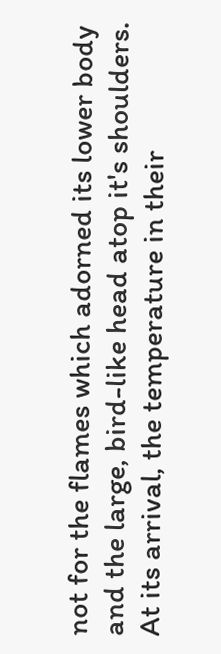not for the flames which adorned its lower body and the large, bird-like head atop it's shoulders. At its arrival, the temperature in their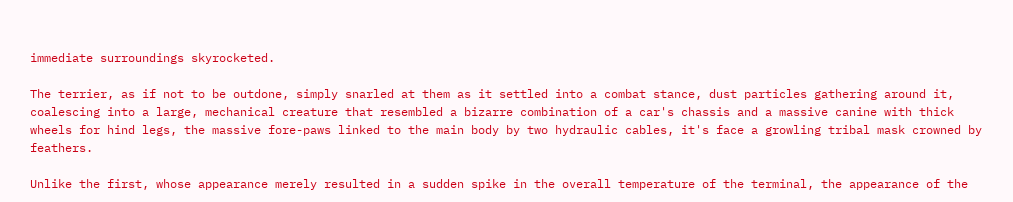immediate surroundings skyrocketed.

The terrier, as if not to be outdone, simply snarled at them as it settled into a combat stance, dust particles gathering around it, coalescing into a large, mechanical creature that resembled a bizarre combination of a car's chassis and a massive canine with thick wheels for hind legs, the massive fore-paws linked to the main body by two hydraulic cables, it's face a growling tribal mask crowned by feathers.

Unlike the first, whose appearance merely resulted in a sudden spike in the overall temperature of the terminal, the appearance of the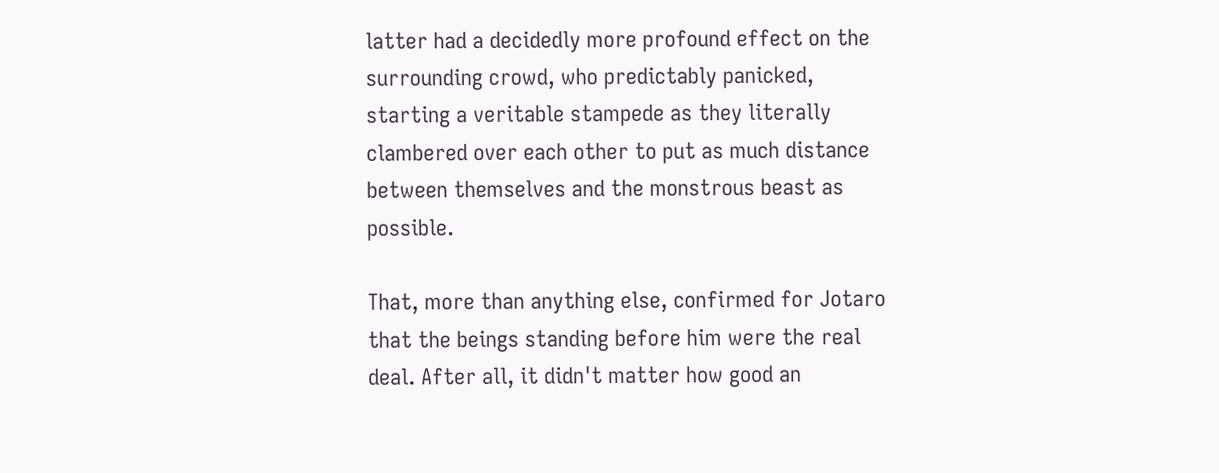latter had a decidedly more profound effect on the surrounding crowd, who predictably panicked, starting a veritable stampede as they literally clambered over each other to put as much distance between themselves and the monstrous beast as possible.

That, more than anything else, confirmed for Jotaro that the beings standing before him were the real deal. After all, it didn't matter how good an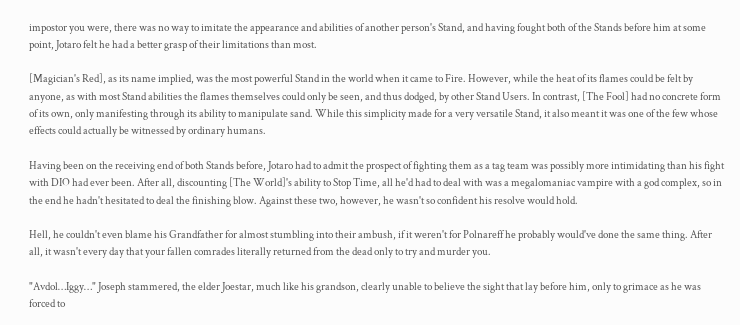impostor you were, there was no way to imitate the appearance and abilities of another person's Stand, and having fought both of the Stands before him at some point, Jotaro felt he had a better grasp of their limitations than most.

[Magician's Red], as its name implied, was the most powerful Stand in the world when it came to Fire. However, while the heat of its flames could be felt by anyone, as with most Stand abilities the flames themselves could only be seen, and thus dodged, by other Stand Users. In contrast, [The Fool] had no concrete form of its own, only manifesting through its ability to manipulate sand. While this simplicity made for a very versatile Stand, it also meant it was one of the few whose effects could actually be witnessed by ordinary humans.

Having been on the receiving end of both Stands before, Jotaro had to admit the prospect of fighting them as a tag team was possibly more intimidating than his fight with DIO had ever been. After all, discounting [The World]'s ability to Stop Time, all he'd had to deal with was a megalomaniac vampire with a god complex, so in the end he hadn't hesitated to deal the finishing blow. Against these two, however, he wasn't so confident his resolve would hold.

Hell, he couldn't even blame his Grandfather for almost stumbling into their ambush, if it weren't for Polnareff he probably would've done the same thing. After all, it wasn't every day that your fallen comrades literally returned from the dead only to try and murder you.

"Avdol…Iggy…" Joseph stammered, the elder Joestar, much like his grandson, clearly unable to believe the sight that lay before him, only to grimace as he was forced to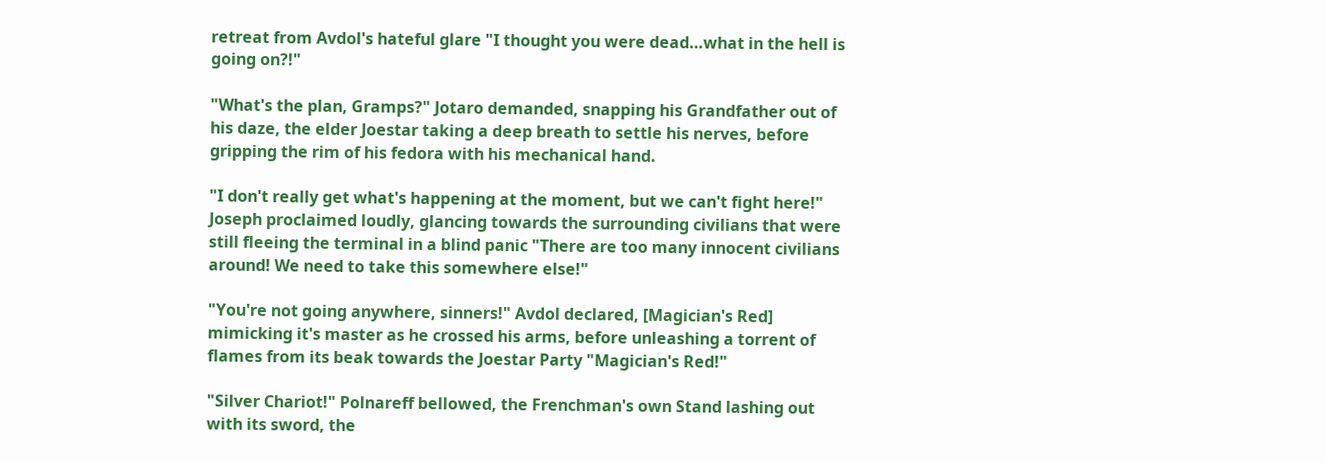retreat from Avdol's hateful glare "I thought you were dead…what in the hell is going on?!"

"What's the plan, Gramps?" Jotaro demanded, snapping his Grandfather out of his daze, the elder Joestar taking a deep breath to settle his nerves, before gripping the rim of his fedora with his mechanical hand.

"I don't really get what's happening at the moment, but we can't fight here!" Joseph proclaimed loudly, glancing towards the surrounding civilians that were still fleeing the terminal in a blind panic "There are too many innocent civilians around! We need to take this somewhere else!"

"You're not going anywhere, sinners!" Avdol declared, [Magician's Red] mimicking it's master as he crossed his arms, before unleashing a torrent of flames from its beak towards the Joestar Party "Magician's Red!"

"Silver Chariot!" Polnareff bellowed, the Frenchman's own Stand lashing out with its sword, the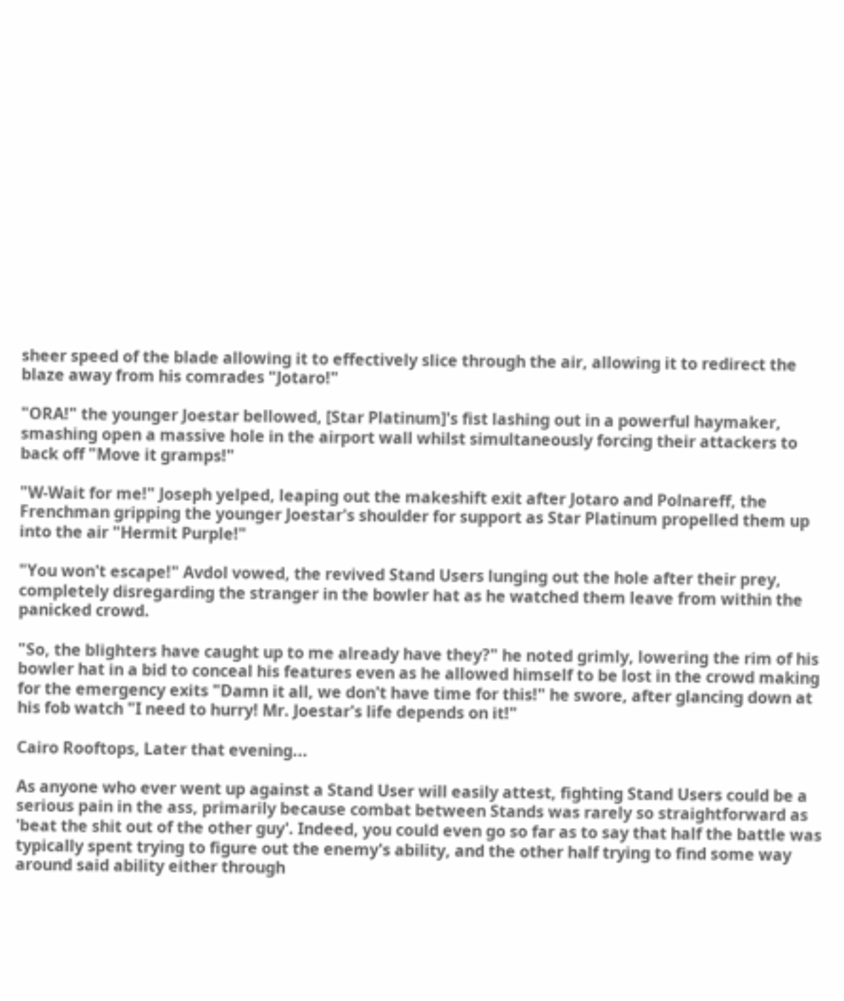sheer speed of the blade allowing it to effectively slice through the air, allowing it to redirect the blaze away from his comrades "Jotaro!"

"ORA!" the younger Joestar bellowed, [Star Platinum]'s fist lashing out in a powerful haymaker, smashing open a massive hole in the airport wall whilst simultaneously forcing their attackers to back off "Move it gramps!"

"W-Wait for me!" Joseph yelped, leaping out the makeshift exit after Jotaro and Polnareff, the Frenchman gripping the younger Joestar's shoulder for support as Star Platinum propelled them up into the air "Hermit Purple!"

"You won't escape!" Avdol vowed, the revived Stand Users lunging out the hole after their prey, completely disregarding the stranger in the bowler hat as he watched them leave from within the panicked crowd.

"So, the blighters have caught up to me already have they?" he noted grimly, lowering the rim of his bowler hat in a bid to conceal his features even as he allowed himself to be lost in the crowd making for the emergency exits "Damn it all, we don't have time for this!" he swore, after glancing down at his fob watch "I need to hurry! Mr. Joestar's life depends on it!"

Cairo Rooftops, Later that evening...

As anyone who ever went up against a Stand User will easily attest, fighting Stand Users could be a serious pain in the ass, primarily because combat between Stands was rarely so straightforward as 'beat the shit out of the other guy'. Indeed, you could even go so far as to say that half the battle was typically spent trying to figure out the enemy's ability, and the other half trying to find some way around said ability either through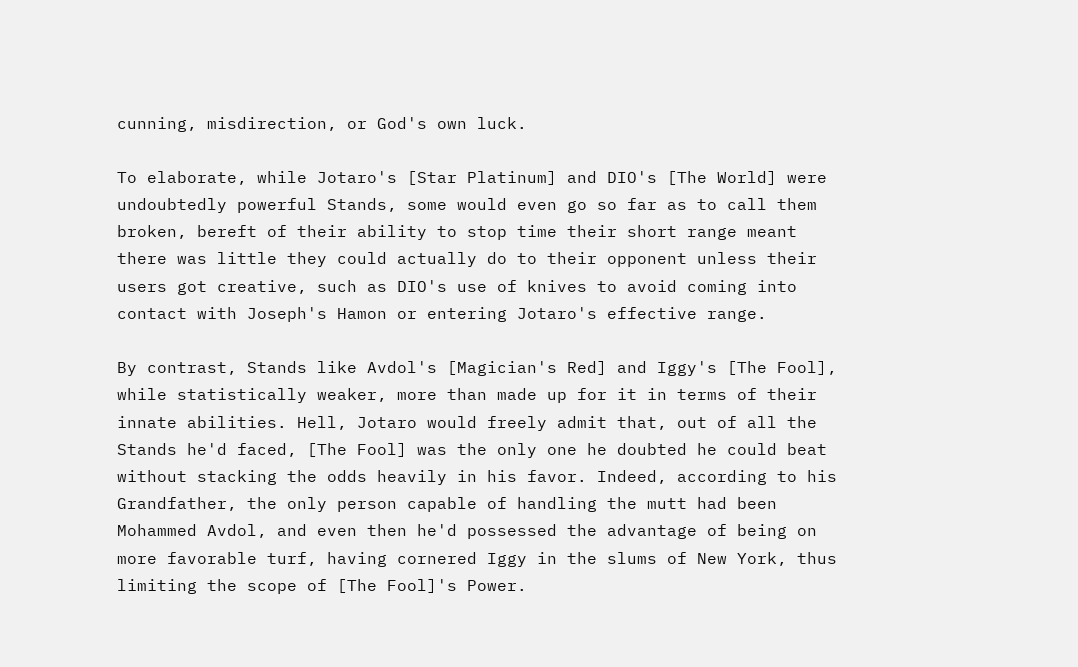cunning, misdirection, or God's own luck.

To elaborate, while Jotaro's [Star Platinum] and DIO's [The World] were undoubtedly powerful Stands, some would even go so far as to call them broken, bereft of their ability to stop time their short range meant there was little they could actually do to their opponent unless their users got creative, such as DIO's use of knives to avoid coming into contact with Joseph's Hamon or entering Jotaro's effective range.

By contrast, Stands like Avdol's [Magician's Red] and Iggy's [The Fool], while statistically weaker, more than made up for it in terms of their innate abilities. Hell, Jotaro would freely admit that, out of all the Stands he'd faced, [The Fool] was the only one he doubted he could beat without stacking the odds heavily in his favor. Indeed, according to his Grandfather, the only person capable of handling the mutt had been Mohammed Avdol, and even then he'd possessed the advantage of being on more favorable turf, having cornered Iggy in the slums of New York, thus limiting the scope of [The Fool]'s Power.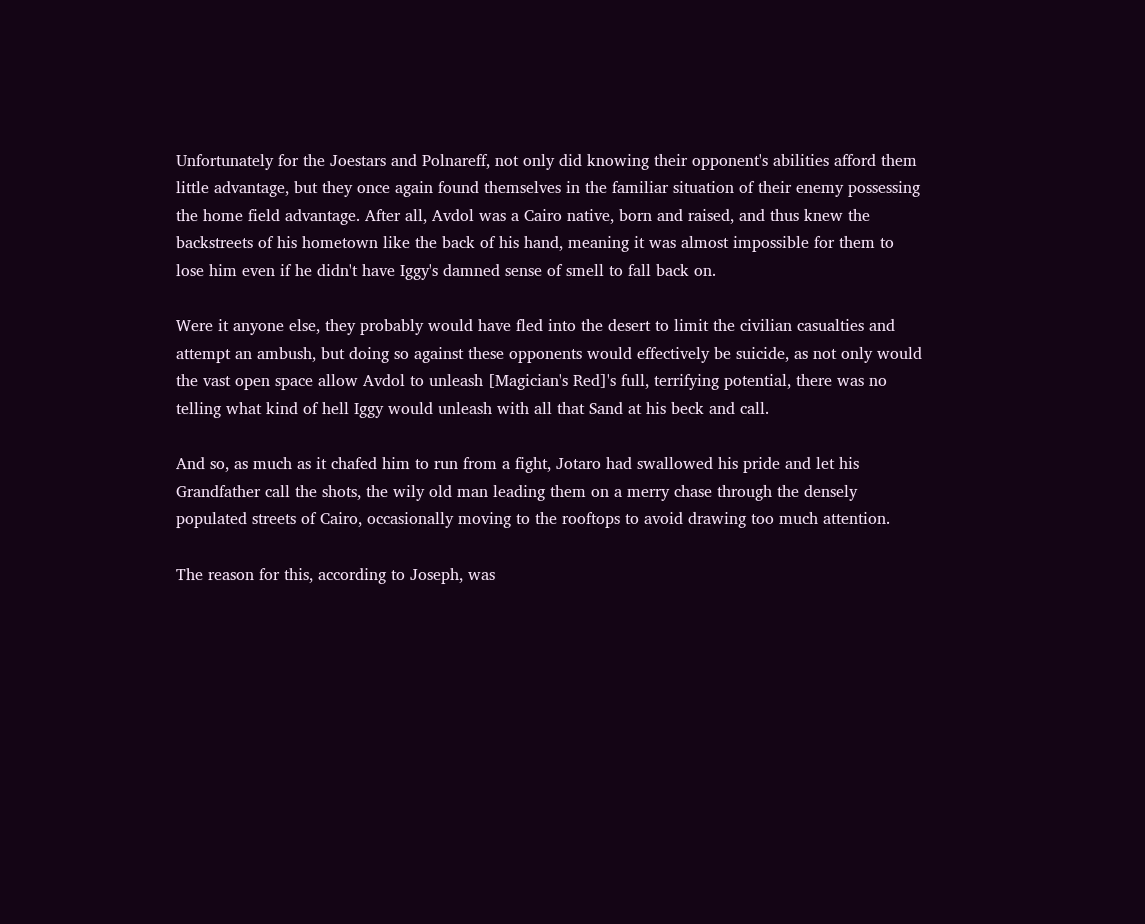Unfortunately for the Joestars and Polnareff, not only did knowing their opponent's abilities afford them little advantage, but they once again found themselves in the familiar situation of their enemy possessing the home field advantage. After all, Avdol was a Cairo native, born and raised, and thus knew the backstreets of his hometown like the back of his hand, meaning it was almost impossible for them to lose him even if he didn't have Iggy's damned sense of smell to fall back on.

Were it anyone else, they probably would have fled into the desert to limit the civilian casualties and attempt an ambush, but doing so against these opponents would effectively be suicide, as not only would the vast open space allow Avdol to unleash [Magician's Red]'s full, terrifying potential, there was no telling what kind of hell Iggy would unleash with all that Sand at his beck and call.

And so, as much as it chafed him to run from a fight, Jotaro had swallowed his pride and let his Grandfather call the shots, the wily old man leading them on a merry chase through the densely populated streets of Cairo, occasionally moving to the rooftops to avoid drawing too much attention.

The reason for this, according to Joseph, was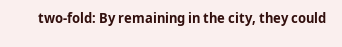two-fold: By remaining in the city, they could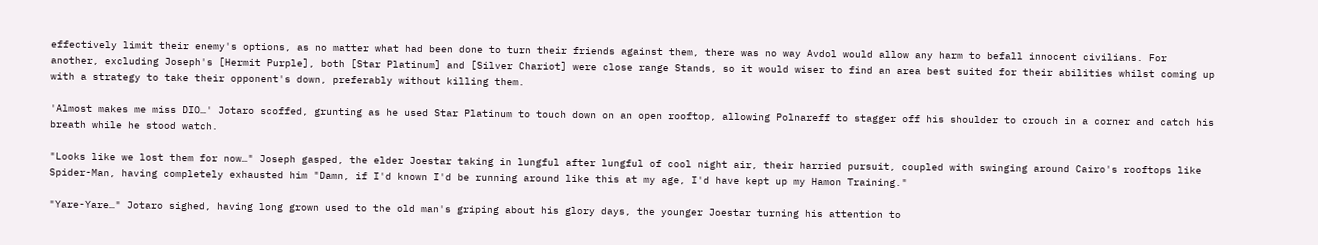effectively limit their enemy's options, as no matter what had been done to turn their friends against them, there was no way Avdol would allow any harm to befall innocent civilians. For another, excluding Joseph's [Hermit Purple], both [Star Platinum] and [Silver Chariot] were close range Stands, so it would wiser to find an area best suited for their abilities whilst coming up with a strategy to take their opponent's down, preferably without killing them.

'Almost makes me miss DIO…' Jotaro scoffed, grunting as he used Star Platinum to touch down on an open rooftop, allowing Polnareff to stagger off his shoulder to crouch in a corner and catch his breath while he stood watch.

"Looks like we lost them for now…" Joseph gasped, the elder Joestar taking in lungful after lungful of cool night air, their harried pursuit, coupled with swinging around Cairo's rooftops like Spider-Man, having completely exhausted him "Damn, if I'd known I'd be running around like this at my age, I'd have kept up my Hamon Training."

"Yare-Yare…" Jotaro sighed, having long grown used to the old man's griping about his glory days, the younger Joestar turning his attention to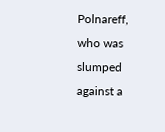Polnareff, who was slumped against a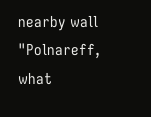nearby wall "Polnareff, what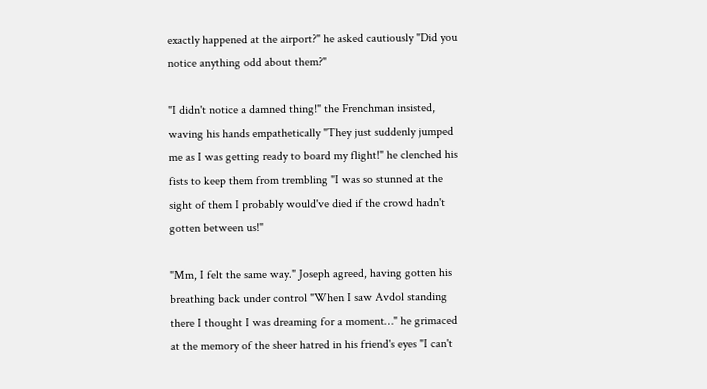exactly happened at the airport?" he asked cautiously "Did you notice anything odd about them?"

"I didn't notice a damned thing!" the Frenchman insisted, waving his hands empathetically "They just suddenly jumped me as I was getting ready to board my flight!" he clenched his fists to keep them from trembling "I was so stunned at the sight of them I probably would've died if the crowd hadn't gotten between us!"

"Mm, I felt the same way." Joseph agreed, having gotten his breathing back under control "When I saw Avdol standing there I thought I was dreaming for a moment…" he grimaced at the memory of the sheer hatred in his friend's eyes "I can't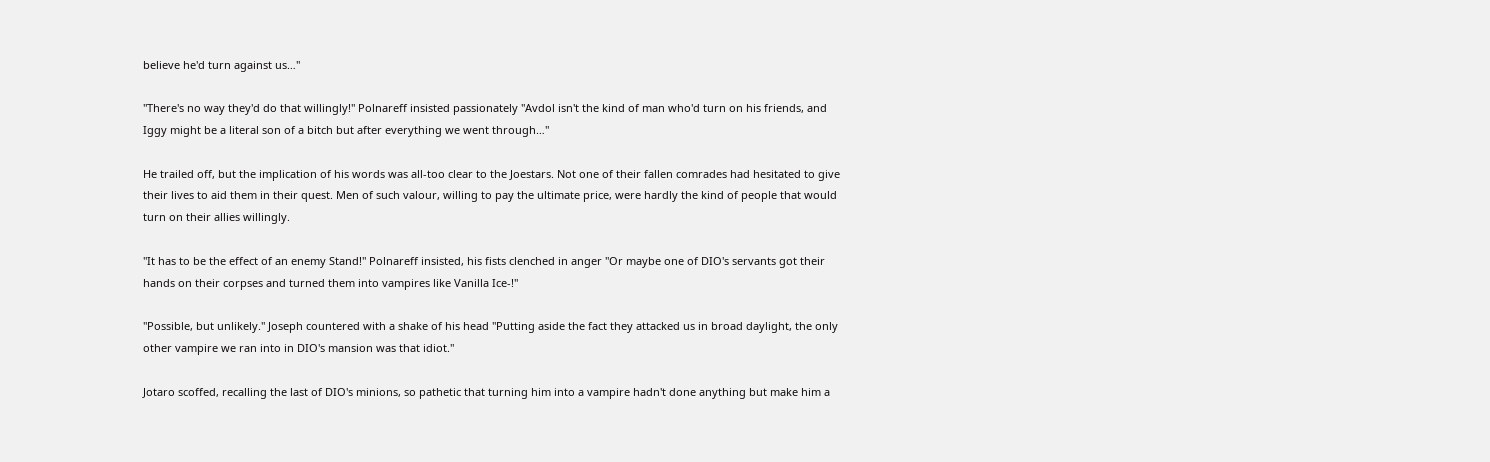believe he'd turn against us…"

"There's no way they'd do that willingly!" Polnareff insisted passionately "Avdol isn't the kind of man who'd turn on his friends, and Iggy might be a literal son of a bitch but after everything we went through…"

He trailed off, but the implication of his words was all-too clear to the Joestars. Not one of their fallen comrades had hesitated to give their lives to aid them in their quest. Men of such valour, willing to pay the ultimate price, were hardly the kind of people that would turn on their allies willingly.

"It has to be the effect of an enemy Stand!" Polnareff insisted, his fists clenched in anger "Or maybe one of DIO's servants got their hands on their corpses and turned them into vampires like Vanilla Ice-!"

"Possible, but unlikely." Joseph countered with a shake of his head "Putting aside the fact they attacked us in broad daylight, the only other vampire we ran into in DIO's mansion was that idiot."

Jotaro scoffed, recalling the last of DIO's minions, so pathetic that turning him into a vampire hadn't done anything but make him a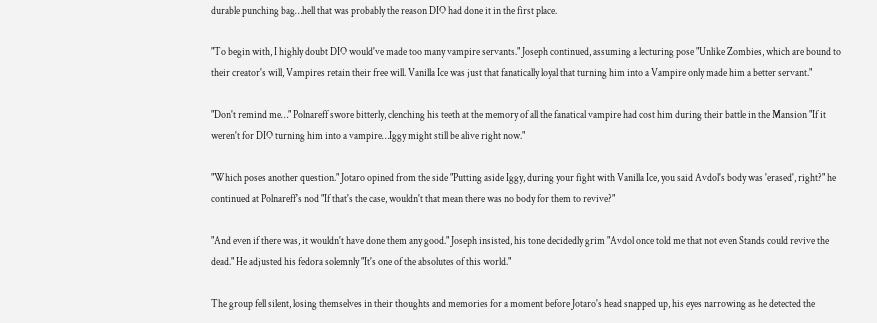durable punching bag…hell that was probably the reason DIO had done it in the first place.

"To begin with, I highly doubt DIO would've made too many vampire servants." Joseph continued, assuming a lecturing pose "Unlike Zombies, which are bound to their creator's will, Vampires retain their free will. Vanilla Ice was just that fanatically loyal that turning him into a Vampire only made him a better servant."

"Don't remind me…" Polnareff swore bitterly, clenching his teeth at the memory of all the fanatical vampire had cost him during their battle in the Mansion "If it weren't for DIO turning him into a vampire…Iggy might still be alive right now."

"Which poses another question." Jotaro opined from the side "Putting aside Iggy, during your fight with Vanilla Ice, you said Avdol's body was 'erased', right?" he continued at Polnareff's nod "If that's the case, wouldn't that mean there was no body for them to revive?"

"And even if there was, it wouldn't have done them any good." Joseph insisted, his tone decidedly grim "Avdol once told me that not even Stands could revive the dead." He adjusted his fedora solemnly "It's one of the absolutes of this world."

The group fell silent, losing themselves in their thoughts and memories for a moment before Jotaro's head snapped up, his eyes narrowing as he detected the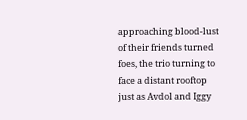approaching blood-lust of their friends turned foes, the trio turning to face a distant rooftop just as Avdol and Iggy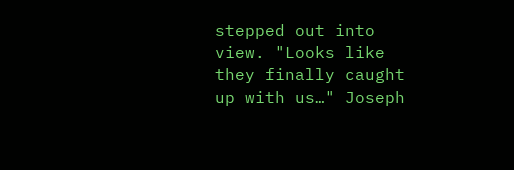stepped out into view. "Looks like they finally caught up with us…" Joseph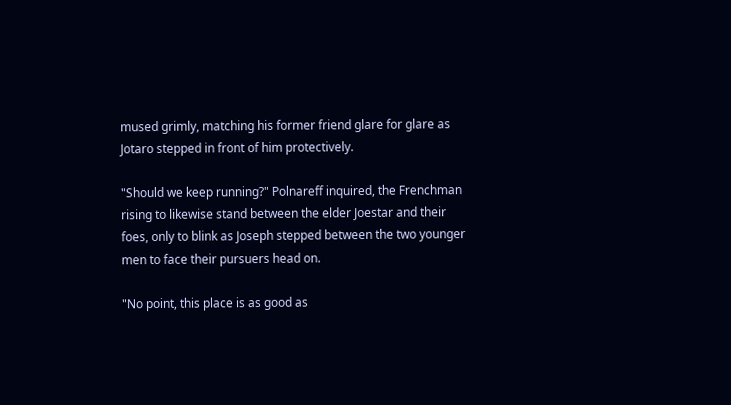mused grimly, matching his former friend glare for glare as Jotaro stepped in front of him protectively.

"Should we keep running?" Polnareff inquired, the Frenchman rising to likewise stand between the elder Joestar and their foes, only to blink as Joseph stepped between the two younger men to face their pursuers head on.

"No point, this place is as good as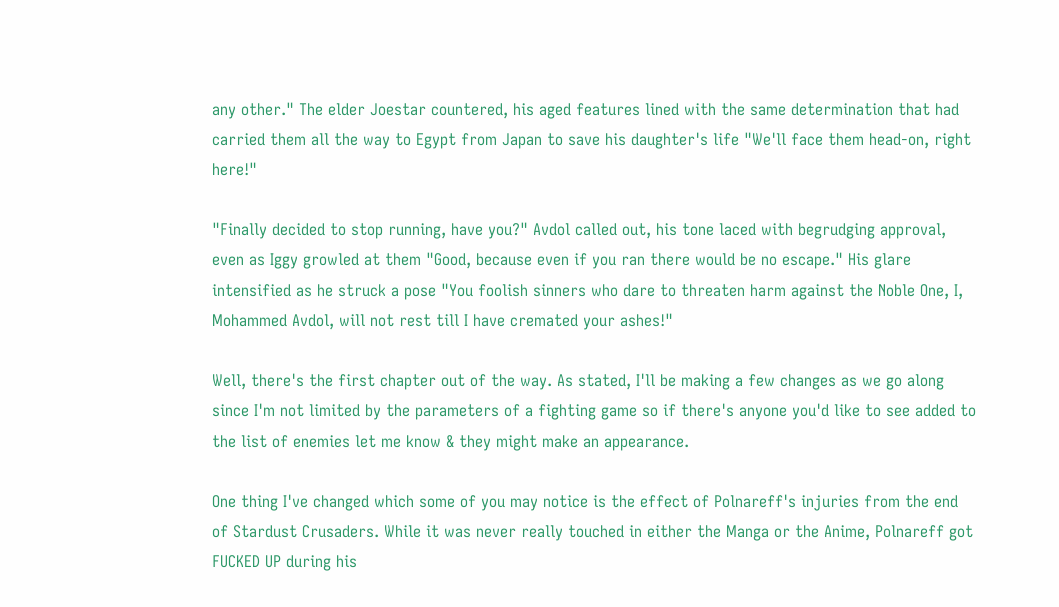any other." The elder Joestar countered, his aged features lined with the same determination that had carried them all the way to Egypt from Japan to save his daughter's life "We'll face them head-on, right here!"

"Finally decided to stop running, have you?" Avdol called out, his tone laced with begrudging approval, even as Iggy growled at them "Good, because even if you ran there would be no escape." His glare intensified as he struck a pose "You foolish sinners who dare to threaten harm against the Noble One, I, Mohammed Avdol, will not rest till I have cremated your ashes!"

Well, there's the first chapter out of the way. As stated, I'll be making a few changes as we go along since I'm not limited by the parameters of a fighting game so if there's anyone you'd like to see added to the list of enemies let me know & they might make an appearance.

One thing I've changed which some of you may notice is the effect of Polnareff's injuries from the end of Stardust Crusaders. While it was never really touched in either the Manga or the Anime, Polnareff got FUCKED UP during his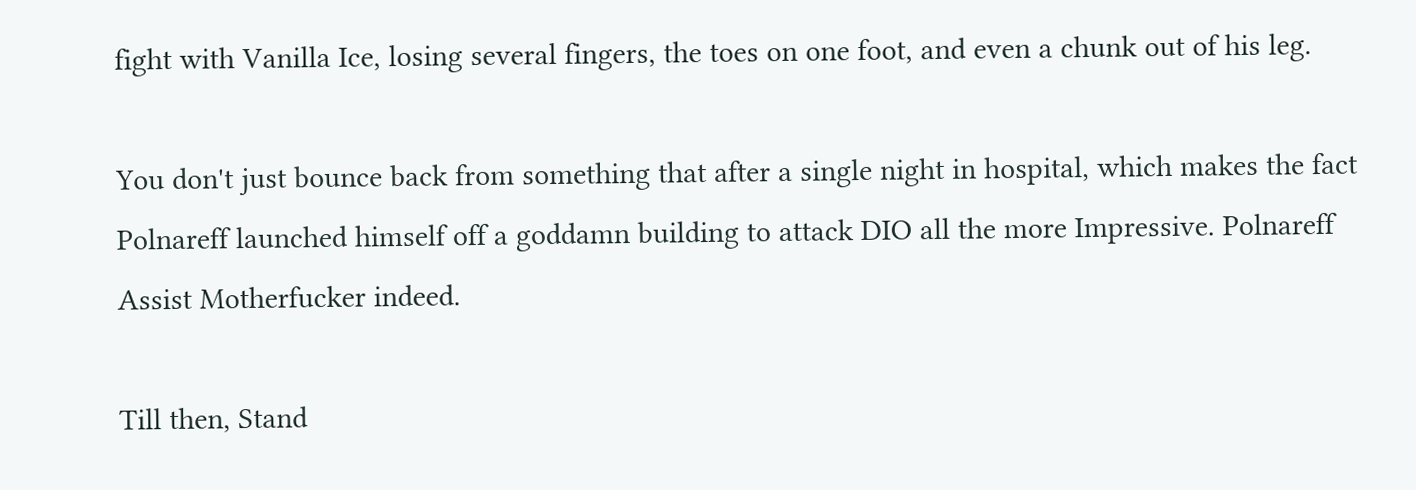fight with Vanilla Ice, losing several fingers, the toes on one foot, and even a chunk out of his leg.

You don't just bounce back from something that after a single night in hospital, which makes the fact Polnareff launched himself off a goddamn building to attack DIO all the more Impressive. Polnareff Assist Motherfucker indeed.

Till then, Stand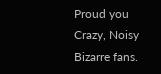Proud you Crazy, Noisy Bizarre fans.